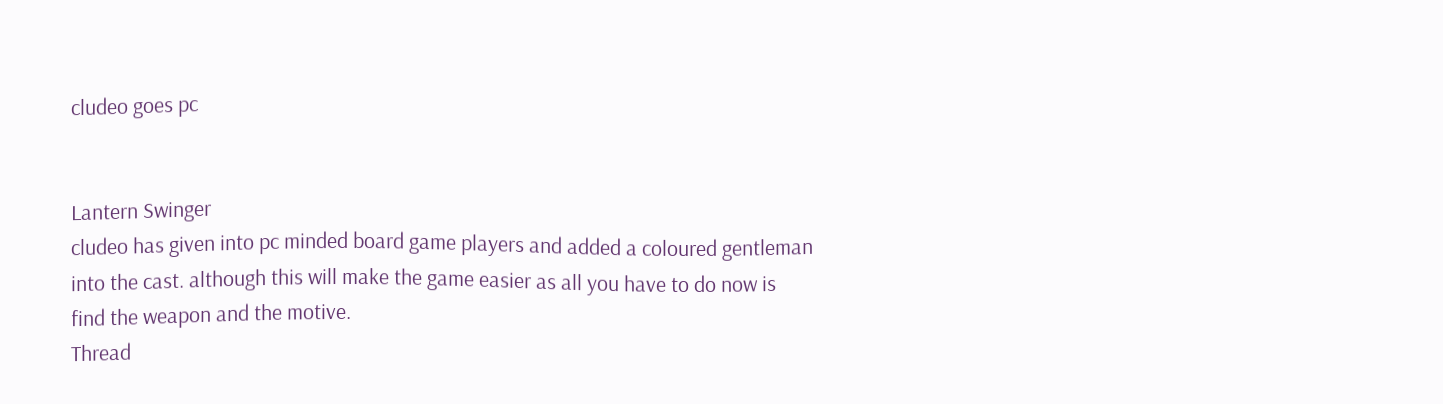cludeo goes pc


Lantern Swinger
cludeo has given into pc minded board game players and added a coloured gentleman into the cast. although this will make the game easier as all you have to do now is find the weapon and the motive.
Thread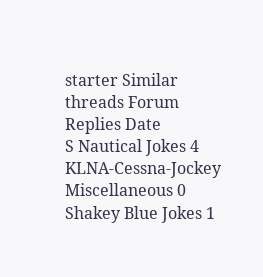starter Similar threads Forum Replies Date
S Nautical Jokes 4
KLNA-Cessna-Jockey Miscellaneous 0
Shakey Blue Jokes 1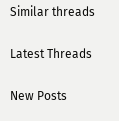Similar threads

Latest Threads

New Posts